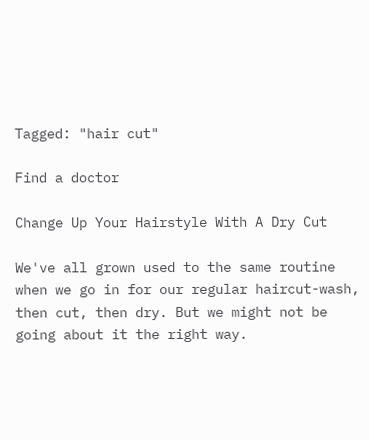Tagged: "hair cut"

Find a doctor

Change Up Your Hairstyle With A Dry Cut

We've all grown used to the same routine when we go in for our regular haircut-wash, then cut, then dry. But we might not be going about it the right way.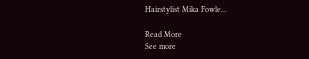Hairstylist Mika Fowle...

Read More
See more